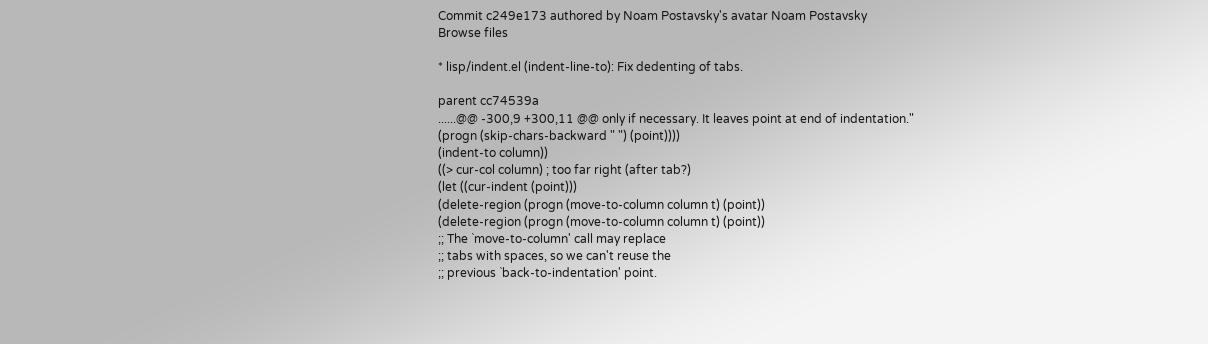Commit c249e173 authored by Noam Postavsky's avatar Noam Postavsky
Browse files

* lisp/indent.el (indent-line-to): Fix dedenting of tabs.

parent cc74539a
......@@ -300,9 +300,11 @@ only if necessary. It leaves point at end of indentation."
(progn (skip-chars-backward " ") (point))))
(indent-to column))
((> cur-col column) ; too far right (after tab?)
(let ((cur-indent (point)))
(delete-region (progn (move-to-column column t) (point))
(delete-region (progn (move-to-column column t) (point))
;; The `move-to-column' call may replace
;; tabs with spaces, so we can't reuse the
;; previous `back-to-indentation' point.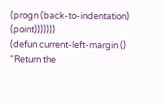(progn (back-to-indentation) (point)))))))
(defun current-left-margin ()
"Return the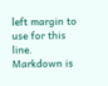left margin to use for this line.
Markdown is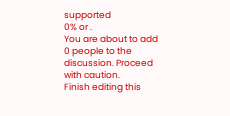supported
0% or .
You are about to add 0 people to the discussion. Proceed with caution.
Finish editing this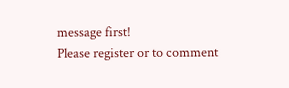message first!
Please register or to comment